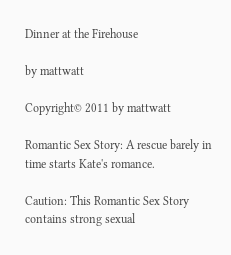Dinner at the Firehouse

by mattwatt

Copyright© 2011 by mattwatt

Romantic Sex Story: A rescue barely in time starts Kate's romance.

Caution: This Romantic Sex Story contains strong sexual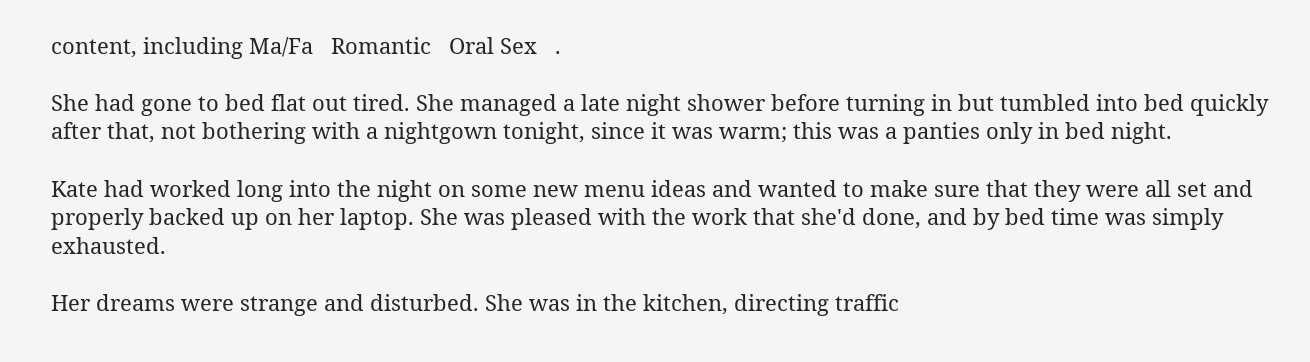content, including Ma/Fa   Romantic   Oral Sex   .

She had gone to bed flat out tired. She managed a late night shower before turning in but tumbled into bed quickly after that, not bothering with a nightgown tonight, since it was warm; this was a panties only in bed night.

Kate had worked long into the night on some new menu ideas and wanted to make sure that they were all set and properly backed up on her laptop. She was pleased with the work that she'd done, and by bed time was simply exhausted.

Her dreams were strange and disturbed. She was in the kitchen, directing traffic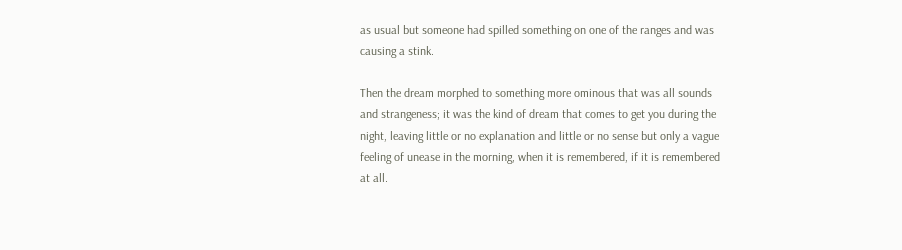as usual but someone had spilled something on one of the ranges and was causing a stink.

Then the dream morphed to something more ominous that was all sounds and strangeness; it was the kind of dream that comes to get you during the night, leaving little or no explanation and little or no sense but only a vague feeling of unease in the morning, when it is remembered, if it is remembered at all.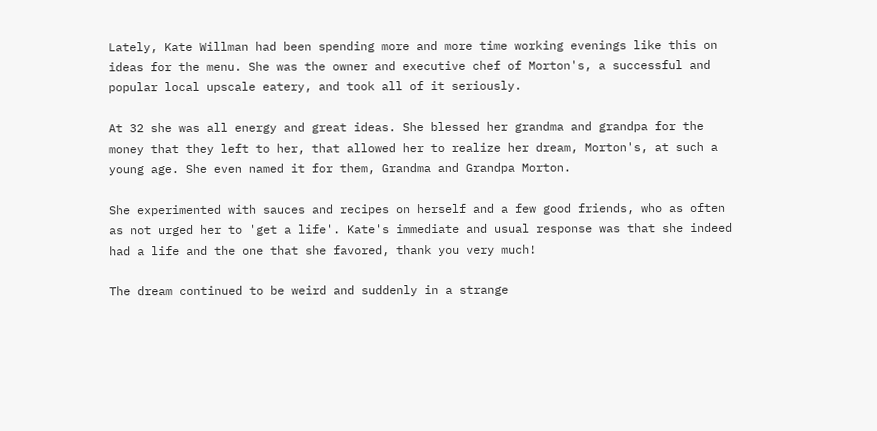Lately, Kate Willman had been spending more and more time working evenings like this on ideas for the menu. She was the owner and executive chef of Morton's, a successful and popular local upscale eatery, and took all of it seriously.

At 32 she was all energy and great ideas. She blessed her grandma and grandpa for the money that they left to her, that allowed her to realize her dream, Morton's, at such a young age. She even named it for them, Grandma and Grandpa Morton.

She experimented with sauces and recipes on herself and a few good friends, who as often as not urged her to 'get a life'. Kate's immediate and usual response was that she indeed had a life and the one that she favored, thank you very much!

The dream continued to be weird and suddenly in a strange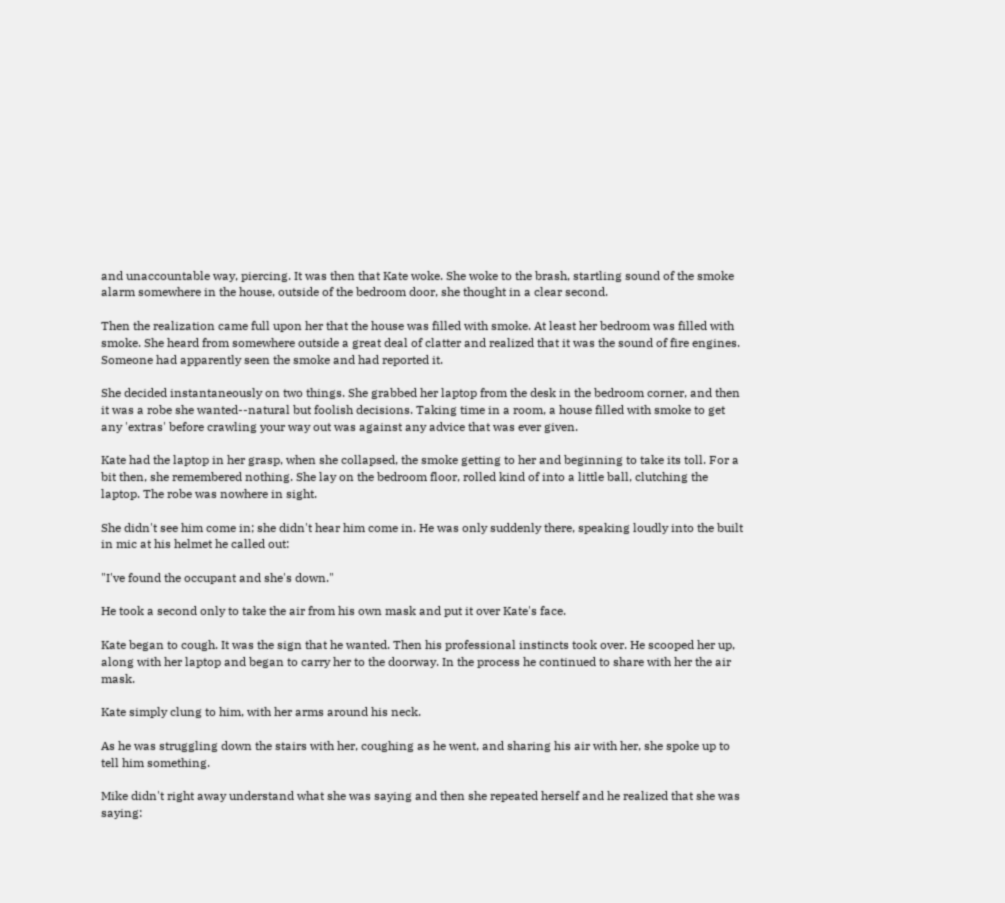and unaccountable way, piercing. It was then that Kate woke. She woke to the brash, startling sound of the smoke alarm somewhere in the house, outside of the bedroom door, she thought in a clear second.

Then the realization came full upon her that the house was filled with smoke. At least her bedroom was filled with smoke. She heard from somewhere outside a great deal of clatter and realized that it was the sound of fire engines. Someone had apparently seen the smoke and had reported it.

She decided instantaneously on two things. She grabbed her laptop from the desk in the bedroom corner, and then it was a robe she wanted--natural but foolish decisions. Taking time in a room, a house filled with smoke to get any 'extras' before crawling your way out was against any advice that was ever given.

Kate had the laptop in her grasp, when she collapsed, the smoke getting to her and beginning to take its toll. For a bit then, she remembered nothing. She lay on the bedroom floor, rolled kind of into a little ball, clutching the laptop. The robe was nowhere in sight.

She didn't see him come in; she didn't hear him come in. He was only suddenly there, speaking loudly into the built in mic at his helmet he called out:

"I've found the occupant and she's down."

He took a second only to take the air from his own mask and put it over Kate's face.

Kate began to cough. It was the sign that he wanted. Then his professional instincts took over. He scooped her up, along with her laptop and began to carry her to the doorway. In the process he continued to share with her the air mask.

Kate simply clung to him, with her arms around his neck.

As he was struggling down the stairs with her, coughing as he went, and sharing his air with her, she spoke up to tell him something.

Mike didn't right away understand what she was saying and then she repeated herself and he realized that she was saying: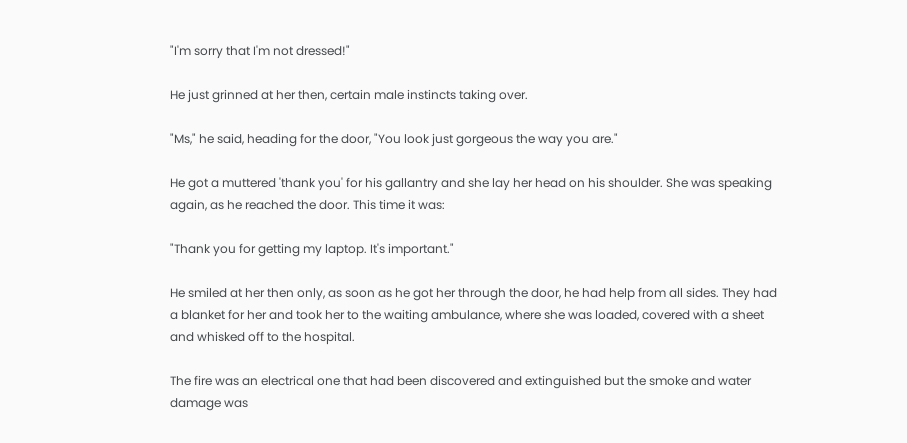"I'm sorry that I'm not dressed!"

He just grinned at her then, certain male instincts taking over.

"Ms," he said, heading for the door, "You look just gorgeous the way you are."

He got a muttered 'thank you' for his gallantry and she lay her head on his shoulder. She was speaking again, as he reached the door. This time it was:

"Thank you for getting my laptop. It's important."

He smiled at her then only, as soon as he got her through the door, he had help from all sides. They had a blanket for her and took her to the waiting ambulance, where she was loaded, covered with a sheet and whisked off to the hospital.

The fire was an electrical one that had been discovered and extinguished but the smoke and water damage was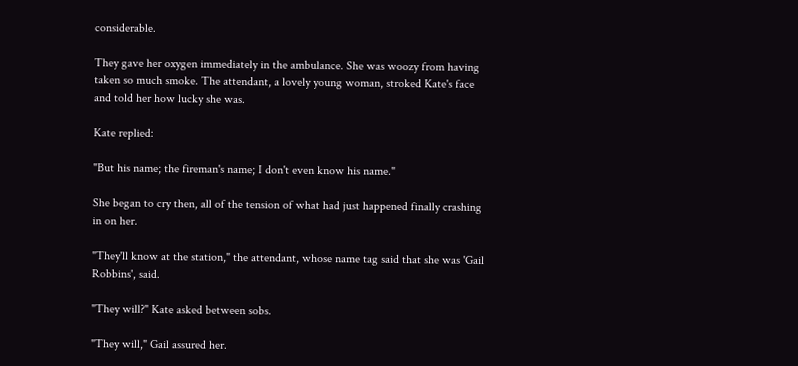considerable.

They gave her oxygen immediately in the ambulance. She was woozy from having taken so much smoke. The attendant, a lovely young woman, stroked Kate's face and told her how lucky she was.

Kate replied:

"But his name; the fireman's name; I don't even know his name."

She began to cry then, all of the tension of what had just happened finally crashing in on her.

"They'll know at the station," the attendant, whose name tag said that she was 'Gail Robbins', said.

"They will?" Kate asked between sobs.

"They will," Gail assured her.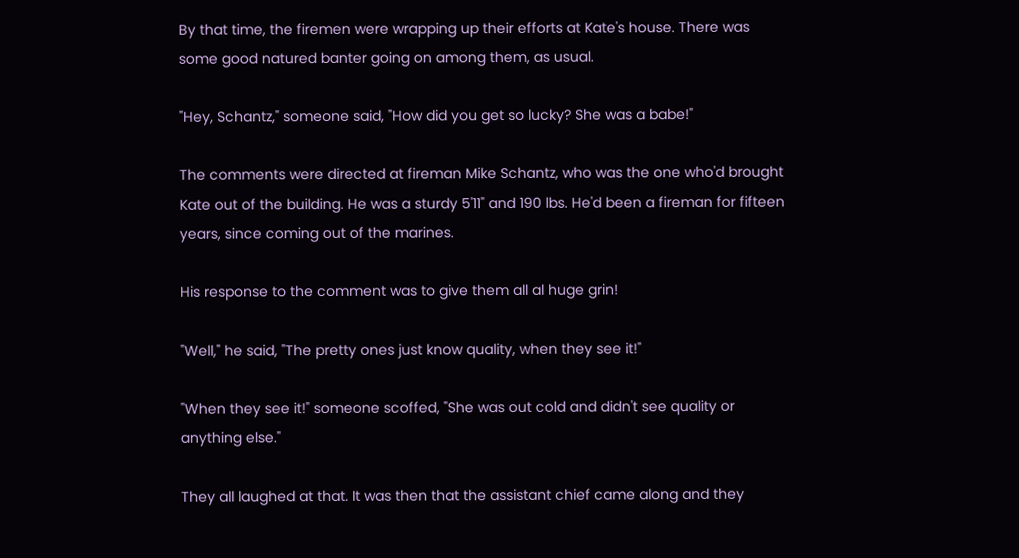By that time, the firemen were wrapping up their efforts at Kate's house. There was some good natured banter going on among them, as usual.

"Hey, Schantz," someone said, "How did you get so lucky? She was a babe!"

The comments were directed at fireman Mike Schantz, who was the one who'd brought Kate out of the building. He was a sturdy 5'11" and 190 lbs. He'd been a fireman for fifteen years, since coming out of the marines.

His response to the comment was to give them all al huge grin!

"Well," he said, "The pretty ones just know quality, when they see it!"

"When they see it!" someone scoffed, "She was out cold and didn't see quality or anything else."

They all laughed at that. It was then that the assistant chief came along and they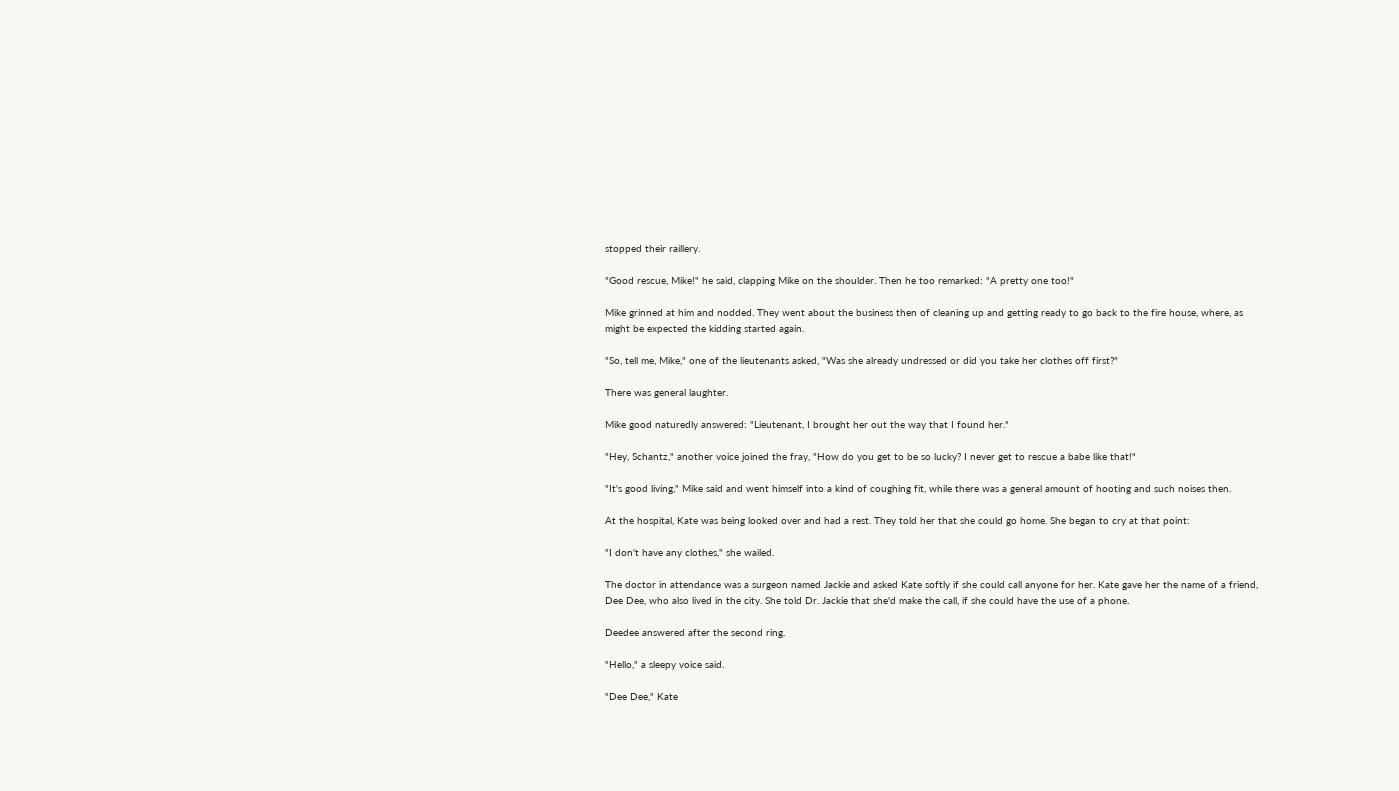stopped their raillery.

"Good rescue, Mike!" he said, clapping Mike on the shoulder. Then he too remarked: "A pretty one too!"

Mike grinned at him and nodded. They went about the business then of cleaning up and getting ready to go back to the fire house, where, as might be expected the kidding started again.

"So, tell me, Mike," one of the lieutenants asked, "Was she already undressed or did you take her clothes off first?"

There was general laughter.

Mike good naturedly answered: "Lieutenant, I brought her out the way that I found her."

"Hey, Schantz," another voice joined the fray, "How do you get to be so lucky? I never get to rescue a babe like that!"

"It's good living," Mike said and went himself into a kind of coughing fit, while there was a general amount of hooting and such noises then.

At the hospital, Kate was being looked over and had a rest. They told her that she could go home. She began to cry at that point:

"I don't have any clothes," she wailed.

The doctor in attendance was a surgeon named Jackie and asked Kate softly if she could call anyone for her. Kate gave her the name of a friend, Dee Dee, who also lived in the city. She told Dr. Jackie that she'd make the call, if she could have the use of a phone.

Deedee answered after the second ring.

"Hello," a sleepy voice said.

"Dee Dee," Kate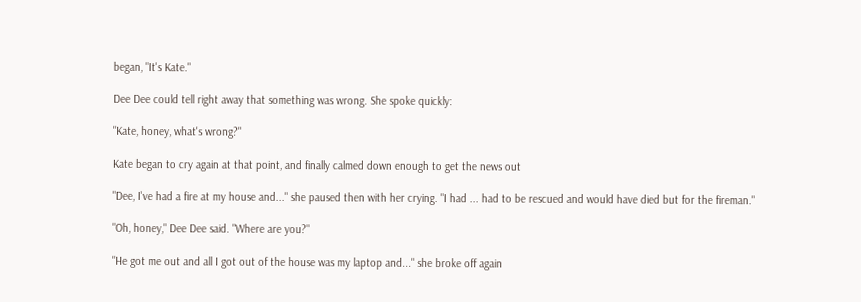began, "It's Kate."

Dee Dee could tell right away that something was wrong. She spoke quickly:

"Kate, honey, what's wrong?"

Kate began to cry again at that point, and finally calmed down enough to get the news out

"Dee, I've had a fire at my house and..." she paused then with her crying. "I had ... had to be rescued and would have died but for the fireman."

"Oh, honey," Dee Dee said. "Where are you?"

"He got me out and all I got out of the house was my laptop and..." she broke off again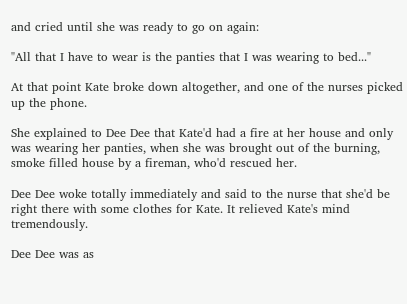and cried until she was ready to go on again:

"All that I have to wear is the panties that I was wearing to bed..."

At that point Kate broke down altogether, and one of the nurses picked up the phone.

She explained to Dee Dee that Kate'd had a fire at her house and only was wearing her panties, when she was brought out of the burning, smoke filled house by a fireman, who'd rescued her.

Dee Dee woke totally immediately and said to the nurse that she'd be right there with some clothes for Kate. It relieved Kate's mind tremendously.

Dee Dee was as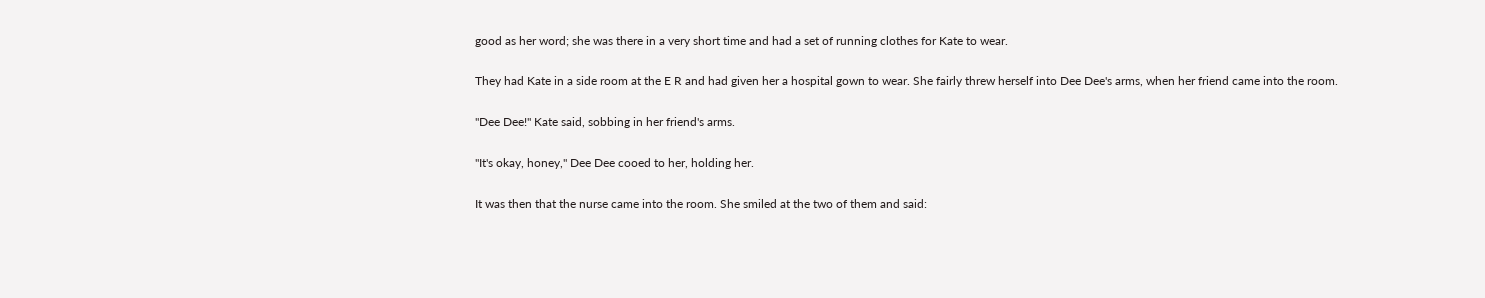good as her word; she was there in a very short time and had a set of running clothes for Kate to wear.

They had Kate in a side room at the E R and had given her a hospital gown to wear. She fairly threw herself into Dee Dee's arms, when her friend came into the room.

"Dee Dee!" Kate said, sobbing in her friend's arms.

"It's okay, honey," Dee Dee cooed to her, holding her.

It was then that the nurse came into the room. She smiled at the two of them and said: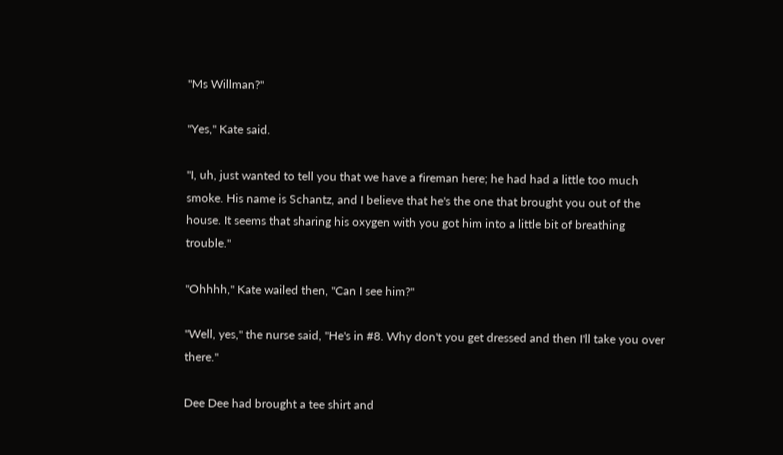"Ms Willman?"

"Yes," Kate said.

"I, uh, just wanted to tell you that we have a fireman here; he had had a little too much smoke. His name is Schantz, and I believe that he's the one that brought you out of the house. It seems that sharing his oxygen with you got him into a little bit of breathing trouble."

"Ohhhh," Kate wailed then, "Can I see him?"

"Well, yes," the nurse said, "He's in #8. Why don't you get dressed and then I'll take you over there."

Dee Dee had brought a tee shirt and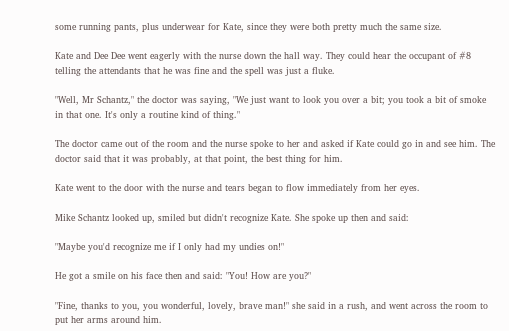some running pants, plus underwear for Kate, since they were both pretty much the same size.

Kate and Dee Dee went eagerly with the nurse down the hall way. They could hear the occupant of #8 telling the attendants that he was fine and the spell was just a fluke.

"Well, Mr Schantz," the doctor was saying, "We just want to look you over a bit; you took a bit of smoke in that one. It's only a routine kind of thing."

The doctor came out of the room and the nurse spoke to her and asked if Kate could go in and see him. The doctor said that it was probably, at that point, the best thing for him.

Kate went to the door with the nurse and tears began to flow immediately from her eyes.

Mike Schantz looked up, smiled but didn't recognize Kate. She spoke up then and said:

"Maybe you'd recognize me if I only had my undies on!"

He got a smile on his face then and said: "You! How are you?"

"Fine, thanks to you, you wonderful, lovely, brave man!" she said in a rush, and went across the room to put her arms around him.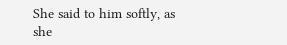She said to him softly, as she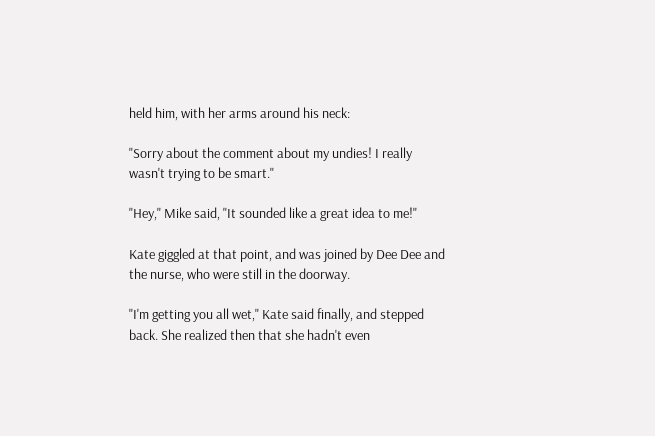held him, with her arms around his neck:

"Sorry about the comment about my undies! I really wasn't trying to be smart."

"Hey," Mike said, "It sounded like a great idea to me!"

Kate giggled at that point, and was joined by Dee Dee and the nurse, who were still in the doorway.

"I'm getting you all wet," Kate said finally, and stepped back. She realized then that she hadn't even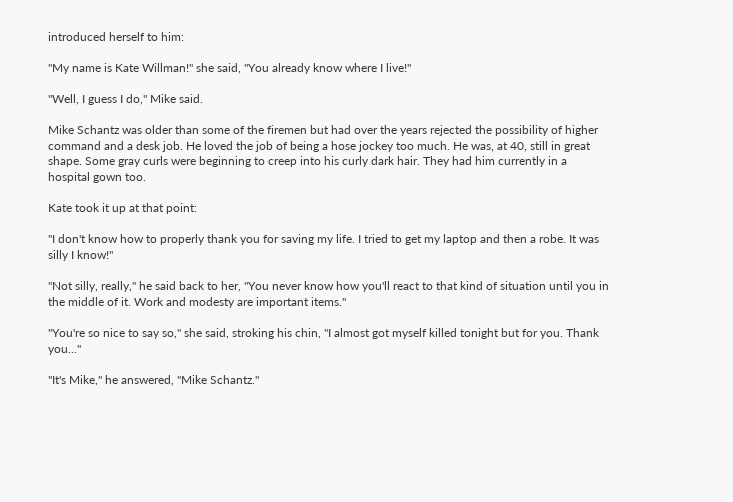introduced herself to him:

"My name is Kate Willman!" she said, "You already know where I live!"

"Well, I guess I do," Mike said.

Mike Schantz was older than some of the firemen but had over the years rejected the possibility of higher command and a desk job. He loved the job of being a hose jockey too much. He was, at 40, still in great shape. Some gray curls were beginning to creep into his curly dark hair. They had him currently in a hospital gown too.

Kate took it up at that point:

"I don't know how to properly thank you for saving my life. I tried to get my laptop and then a robe. It was silly I know!"

"Not silly, really," he said back to her, "You never know how you'll react to that kind of situation until you in the middle of it. Work and modesty are important items."

"You're so nice to say so," she said, stroking his chin, "I almost got myself killed tonight but for you. Thank you..."

"It's Mike," he answered, "Mike Schantz."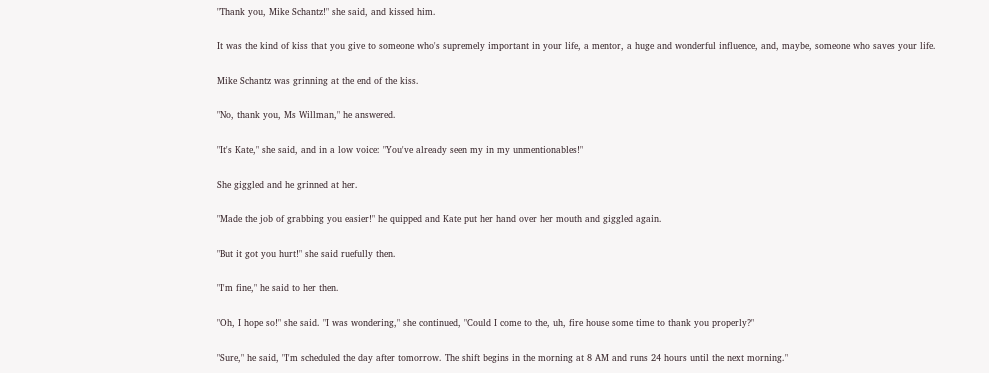"Thank you, Mike Schantz!" she said, and kissed him.

It was the kind of kiss that you give to someone who's supremely important in your life, a mentor, a huge and wonderful influence, and, maybe, someone who saves your life.

Mike Schantz was grinning at the end of the kiss.

"No, thank you, Ms Willman," he answered.

"It's Kate," she said, and in a low voice: "You've already seen my in my unmentionables!"

She giggled and he grinned at her.

"Made the job of grabbing you easier!" he quipped and Kate put her hand over her mouth and giggled again.

"But it got you hurt!" she said ruefully then.

"I'm fine," he said to her then.

"Oh, I hope so!" she said. "I was wondering," she continued, "Could I come to the, uh, fire house some time to thank you properly?"

"Sure," he said, "I'm scheduled the day after tomorrow. The shift begins in the morning at 8 AM and runs 24 hours until the next morning."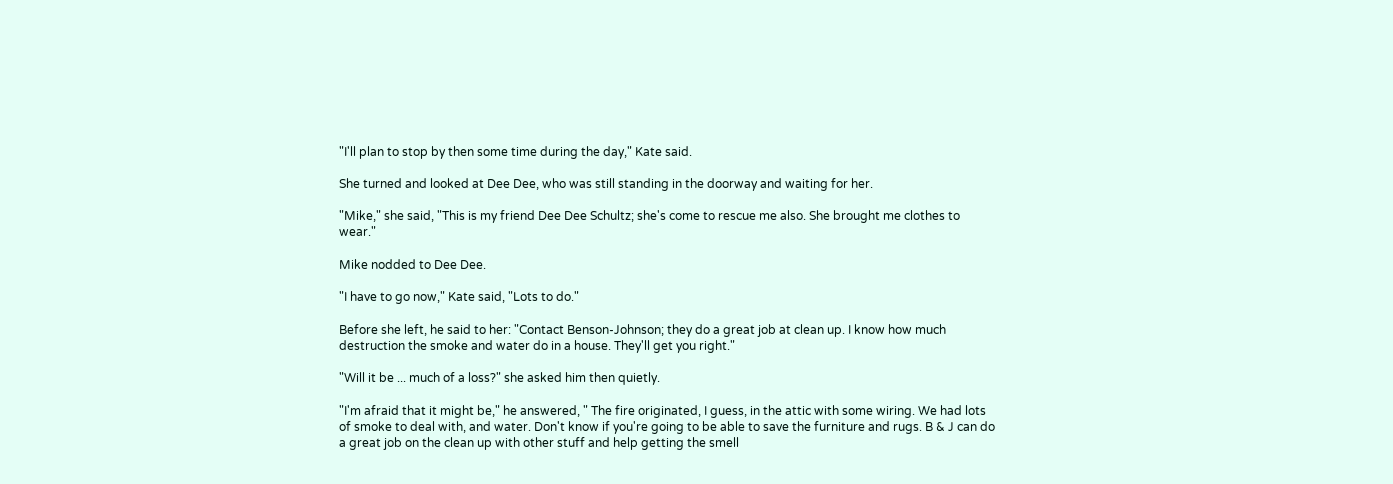"I'll plan to stop by then some time during the day," Kate said.

She turned and looked at Dee Dee, who was still standing in the doorway and waiting for her.

"Mike," she said, "This is my friend Dee Dee Schultz; she's come to rescue me also. She brought me clothes to wear."

Mike nodded to Dee Dee.

"I have to go now," Kate said, "Lots to do."

Before she left, he said to her: "Contact Benson-Johnson; they do a great job at clean up. I know how much destruction the smoke and water do in a house. They'll get you right."

"Will it be ... much of a loss?" she asked him then quietly.

"I'm afraid that it might be," he answered, " The fire originated, I guess, in the attic with some wiring. We had lots of smoke to deal with, and water. Don't know if you're going to be able to save the furniture and rugs. B & J can do a great job on the clean up with other stuff and help getting the smell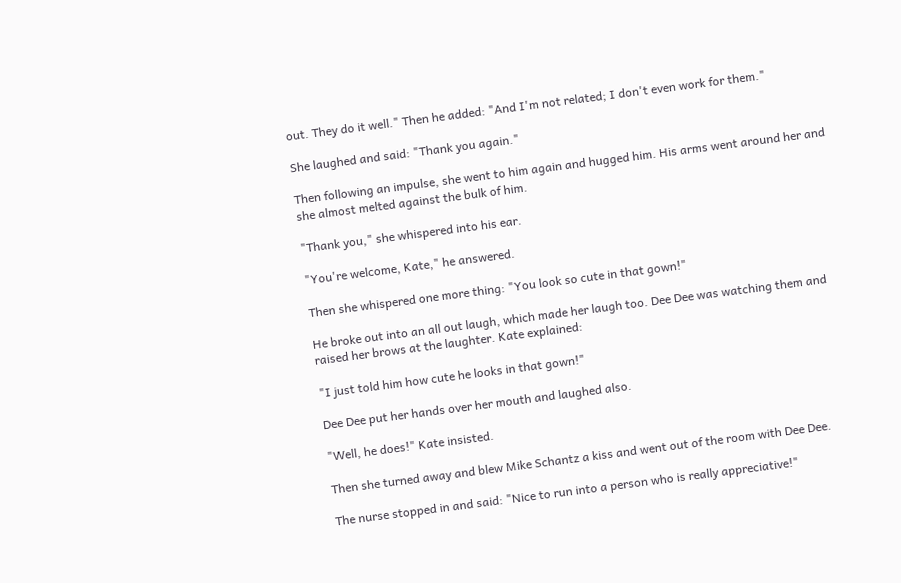out. They do it well." Then he added: "And I'm not related; I don't even work for them."

She laughed and said: "Thank you again."

Then following an impulse, she went to him again and hugged him. His arms went around her and she almost melted against the bulk of him.

"Thank you," she whispered into his ear.

"You're welcome, Kate," he answered.

Then she whispered one more thing: "You look so cute in that gown!"

He broke out into an all out laugh, which made her laugh too. Dee Dee was watching them and raised her brows at the laughter. Kate explained:

"I just told him how cute he looks in that gown!"

Dee Dee put her hands over her mouth and laughed also.

"Well, he does!" Kate insisted.

Then she turned away and blew Mike Schantz a kiss and went out of the room with Dee Dee.

The nurse stopped in and said: "Nice to run into a person who is really appreciative!"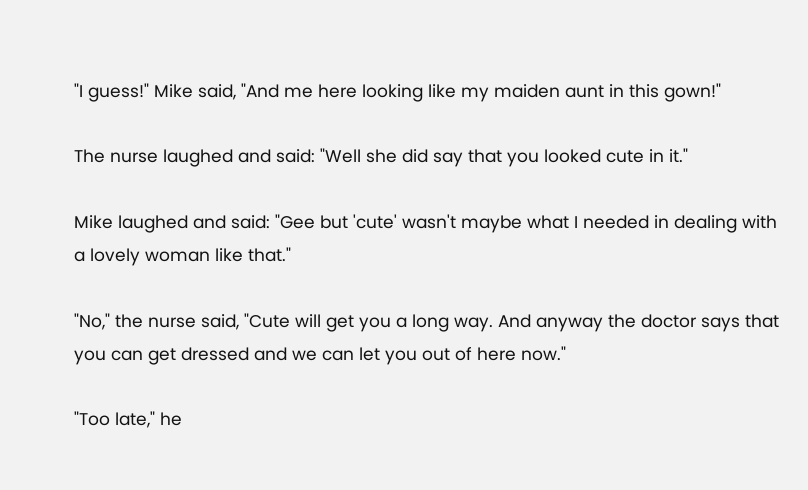"I guess!" Mike said, "And me here looking like my maiden aunt in this gown!"

The nurse laughed and said: "Well she did say that you looked cute in it."

Mike laughed and said: "Gee but 'cute' wasn't maybe what I needed in dealing with a lovely woman like that."

"No," the nurse said, "Cute will get you a long way. And anyway the doctor says that you can get dressed and we can let you out of here now."

"Too late," he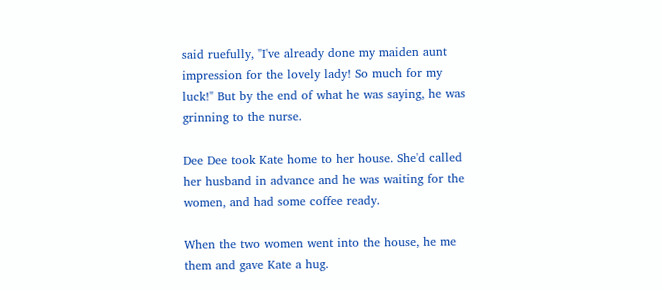said ruefully, "I've already done my maiden aunt impression for the lovely lady! So much for my luck!" But by the end of what he was saying, he was grinning to the nurse.

Dee Dee took Kate home to her house. She'd called her husband in advance and he was waiting for the women, and had some coffee ready.

When the two women went into the house, he me them and gave Kate a hug.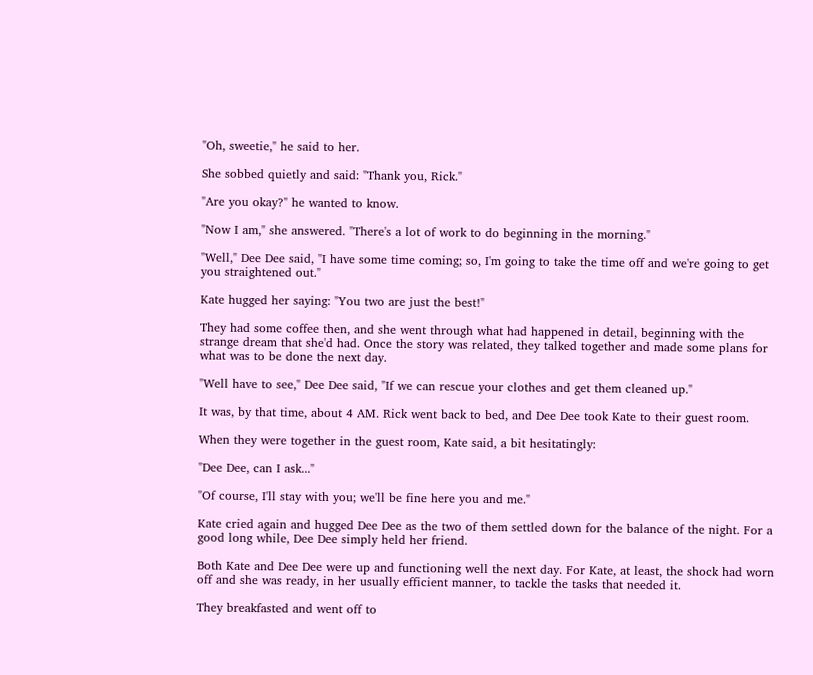"Oh, sweetie," he said to her.

She sobbed quietly and said: "Thank you, Rick."

"Are you okay?" he wanted to know.

"Now I am," she answered. "There's a lot of work to do beginning in the morning."

"Well," Dee Dee said, "I have some time coming; so, I'm going to take the time off and we're going to get you straightened out."

Kate hugged her saying: "You two are just the best!"

They had some coffee then, and she went through what had happened in detail, beginning with the strange dream that she'd had. Once the story was related, they talked together and made some plans for what was to be done the next day.

"Well have to see," Dee Dee said, "If we can rescue your clothes and get them cleaned up."

It was, by that time, about 4 AM. Rick went back to bed, and Dee Dee took Kate to their guest room.

When they were together in the guest room, Kate said, a bit hesitatingly:

"Dee Dee, can I ask..."

"Of course, I'll stay with you; we'll be fine here you and me."

Kate cried again and hugged Dee Dee as the two of them settled down for the balance of the night. For a good long while, Dee Dee simply held her friend.

Both Kate and Dee Dee were up and functioning well the next day. For Kate, at least, the shock had worn off and she was ready, in her usually efficient manner, to tackle the tasks that needed it.

They breakfasted and went off to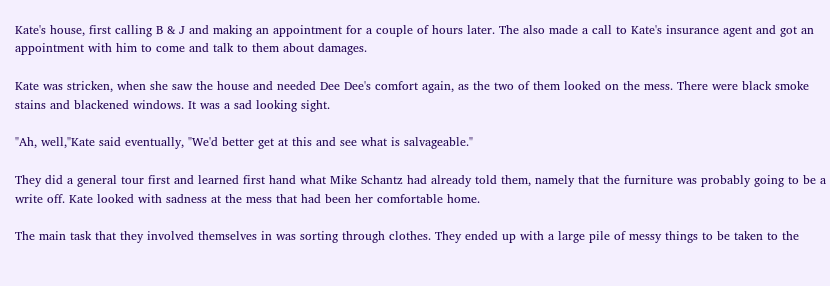Kate's house, first calling B & J and making an appointment for a couple of hours later. The also made a call to Kate's insurance agent and got an appointment with him to come and talk to them about damages.

Kate was stricken, when she saw the house and needed Dee Dee's comfort again, as the two of them looked on the mess. There were black smoke stains and blackened windows. It was a sad looking sight.

"Ah, well,"Kate said eventually, "We'd better get at this and see what is salvageable."

They did a general tour first and learned first hand what Mike Schantz had already told them, namely that the furniture was probably going to be a write off. Kate looked with sadness at the mess that had been her comfortable home.

The main task that they involved themselves in was sorting through clothes. They ended up with a large pile of messy things to be taken to the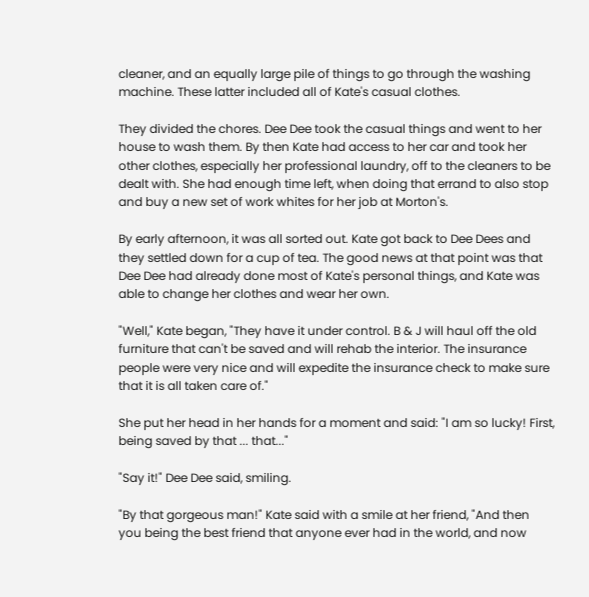cleaner, and an equally large pile of things to go through the washing machine. These latter included all of Kate's casual clothes.

They divided the chores. Dee Dee took the casual things and went to her house to wash them. By then Kate had access to her car and took her other clothes, especially her professional laundry, off to the cleaners to be dealt with. She had enough time left, when doing that errand to also stop and buy a new set of work whites for her job at Morton's.

By early afternoon, it was all sorted out. Kate got back to Dee Dees and they settled down for a cup of tea. The good news at that point was that Dee Dee had already done most of Kate's personal things, and Kate was able to change her clothes and wear her own.

"Well," Kate began, "They have it under control. B & J will haul off the old furniture that can't be saved and will rehab the interior. The insurance people were very nice and will expedite the insurance check to make sure that it is all taken care of."

She put her head in her hands for a moment and said: "I am so lucky! First, being saved by that ... that..."

"Say it!" Dee Dee said, smiling.

"By that gorgeous man!" Kate said with a smile at her friend, "And then you being the best friend that anyone ever had in the world, and now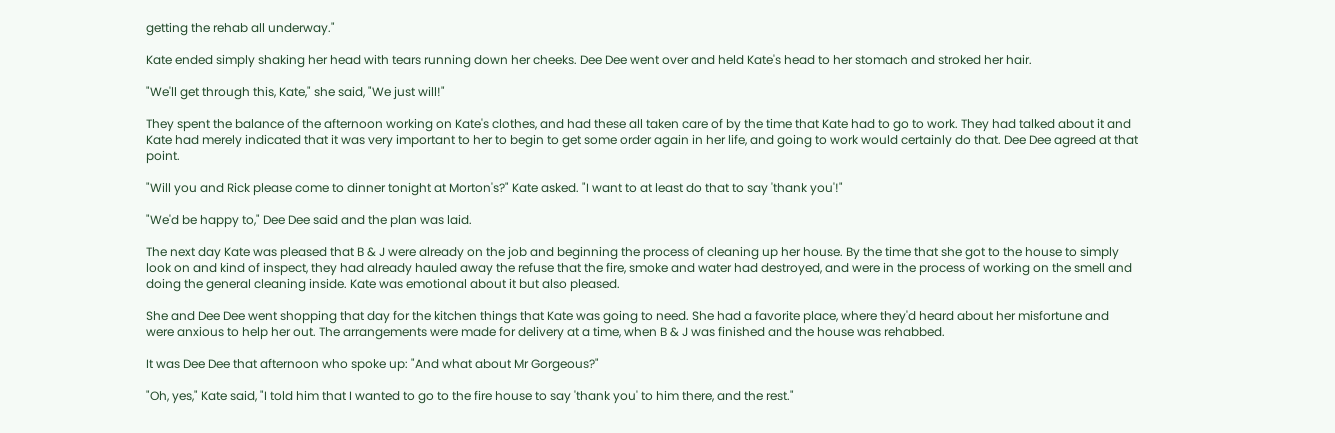getting the rehab all underway."

Kate ended simply shaking her head with tears running down her cheeks. Dee Dee went over and held Kate's head to her stomach and stroked her hair.

"We'll get through this, Kate," she said, "We just will!"

They spent the balance of the afternoon working on Kate's clothes, and had these all taken care of by the time that Kate had to go to work. They had talked about it and Kate had merely indicated that it was very important to her to begin to get some order again in her life, and going to work would certainly do that. Dee Dee agreed at that point.

"Will you and Rick please come to dinner tonight at Morton's?" Kate asked. "I want to at least do that to say 'thank you'!"

"We'd be happy to," Dee Dee said and the plan was laid.

The next day Kate was pleased that B & J were already on the job and beginning the process of cleaning up her house. By the time that she got to the house to simply look on and kind of inspect, they had already hauled away the refuse that the fire, smoke and water had destroyed, and were in the process of working on the smell and doing the general cleaning inside. Kate was emotional about it but also pleased.

She and Dee Dee went shopping that day for the kitchen things that Kate was going to need. She had a favorite place, where they'd heard about her misfortune and were anxious to help her out. The arrangements were made for delivery at a time, when B & J was finished and the house was rehabbed.

It was Dee Dee that afternoon who spoke up: "And what about Mr Gorgeous?"

"Oh, yes," Kate said, "I told him that I wanted to go to the fire house to say 'thank you' to him there, and the rest."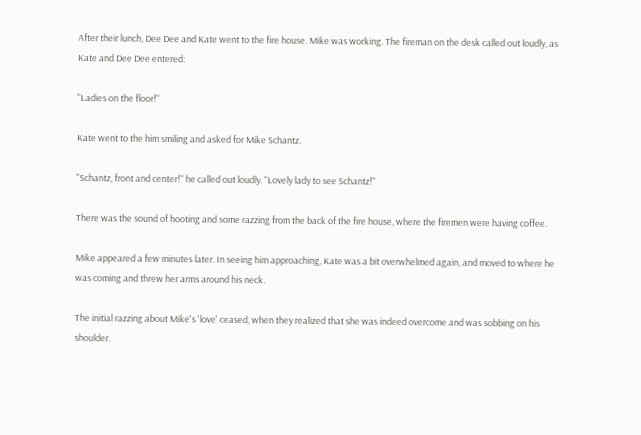After their lunch, Dee Dee and Kate went to the fire house. Mike was working. The fireman on the desk called out loudly, as Kate and Dee Dee entered:

"Ladies on the floor!"

Kate went to the him smiling and asked for Mike Schantz.

"Schantz, front and center!" he called out loudly. "Lovely lady to see Schantz!"

There was the sound of hooting and some razzing from the back of the fire house, where the firemen were having coffee.

Mike appeared a few minutes later. In seeing him approaching, Kate was a bit overwhelmed again, and moved to where he was coming and threw her arms around his neck.

The initial razzing about Mike's 'love' ceased, when they realized that she was indeed overcome and was sobbing on his shoulder.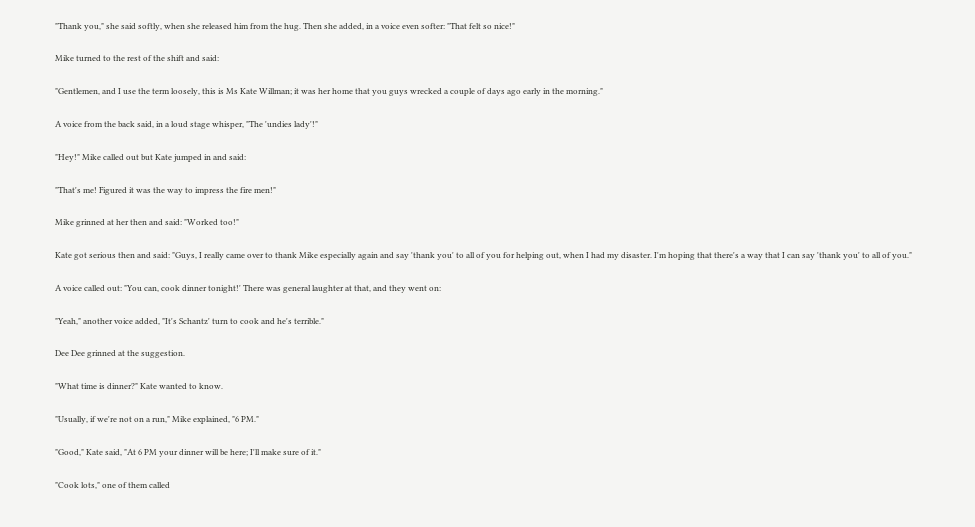"Thank you," she said softly, when she released him from the hug. Then she added, in a voice even softer: "That felt so nice!"

Mike turned to the rest of the shift and said:

"Gentlemen, and I use the term loosely, this is Ms Kate Willman; it was her home that you guys wrecked a couple of days ago early in the morning."

A voice from the back said, in a loud stage whisper, "The 'undies lady'!"

"Hey!" Mike called out but Kate jumped in and said:

"That's me! Figured it was the way to impress the fire men!"

Mike grinned at her then and said: "Worked too!"

Kate got serious then and said: "Guys, I really came over to thank Mike especially again and say 'thank you' to all of you for helping out, when I had my disaster. I'm hoping that there's a way that I can say 'thank you' to all of you."

A voice called out: "You can, cook dinner tonight!' There was general laughter at that, and they went on:

"Yeah," another voice added, "It's Schantz' turn to cook and he's terrible."

Dee Dee grinned at the suggestion.

"What time is dinner?" Kate wanted to know.

"Usually, if we're not on a run," Mike explained, "6 PM."

"Good," Kate said, "At 6 PM your dinner will be here; I'll make sure of it."

"Cook lots," one of them called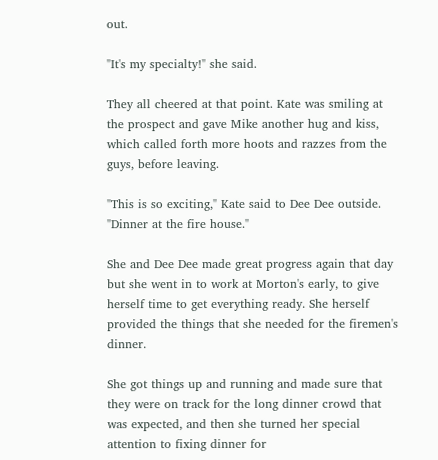out.

"It's my specialty!" she said.

They all cheered at that point. Kate was smiling at the prospect and gave Mike another hug and kiss, which called forth more hoots and razzes from the guys, before leaving.

"This is so exciting," Kate said to Dee Dee outside. "Dinner at the fire house."

She and Dee Dee made great progress again that day but she went in to work at Morton's early, to give herself time to get everything ready. She herself provided the things that she needed for the firemen's dinner.

She got things up and running and made sure that they were on track for the long dinner crowd that was expected, and then she turned her special attention to fixing dinner for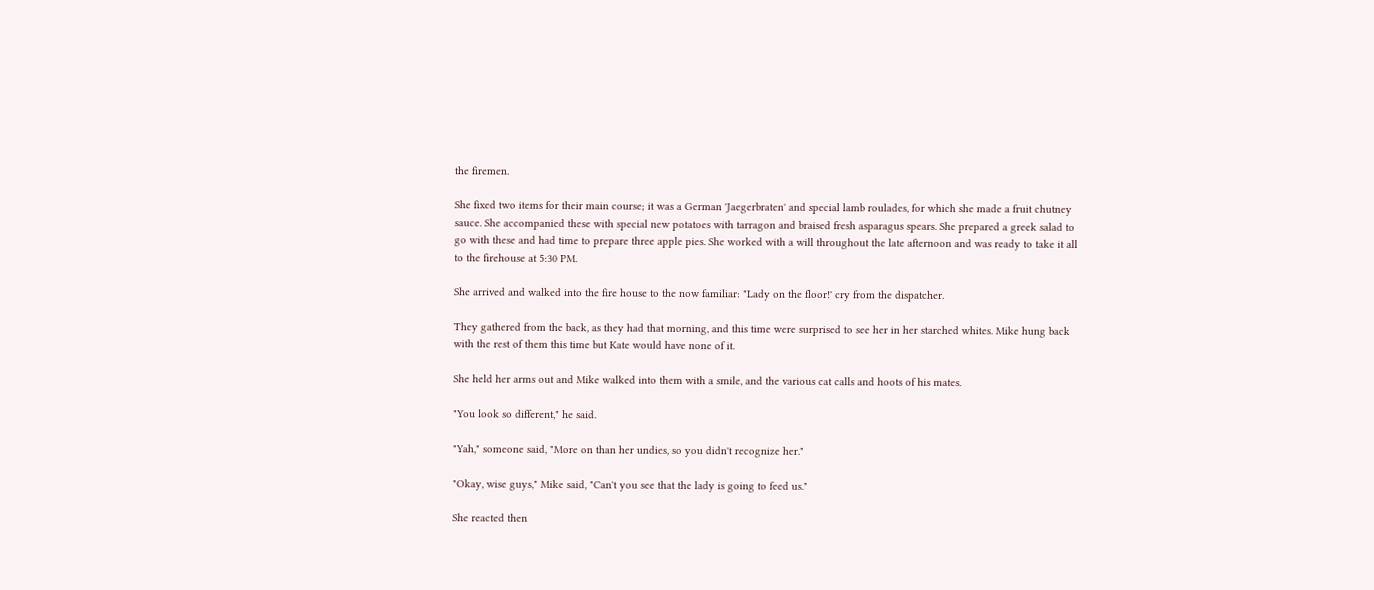the firemen.

She fixed two items for their main course; it was a German 'Jaegerbraten' and special lamb roulades, for which she made a fruit chutney sauce. She accompanied these with special new potatoes with tarragon and braised fresh asparagus spears. She prepared a greek salad to go with these and had time to prepare three apple pies. She worked with a will throughout the late afternoon and was ready to take it all to the firehouse at 5:30 PM.

She arrived and walked into the fire house to the now familiar: "Lady on the floor!' cry from the dispatcher.

They gathered from the back, as they had that morning, and this time were surprised to see her in her starched whites. Mike hung back with the rest of them this time but Kate would have none of it.

She held her arms out and Mike walked into them with a smile, and the various cat calls and hoots of his mates.

"You look so different," he said.

"Yah," someone said, "More on than her undies, so you didn't recognize her."

"Okay, wise guys," Mike said, "Can't you see that the lady is going to feed us."

She reacted then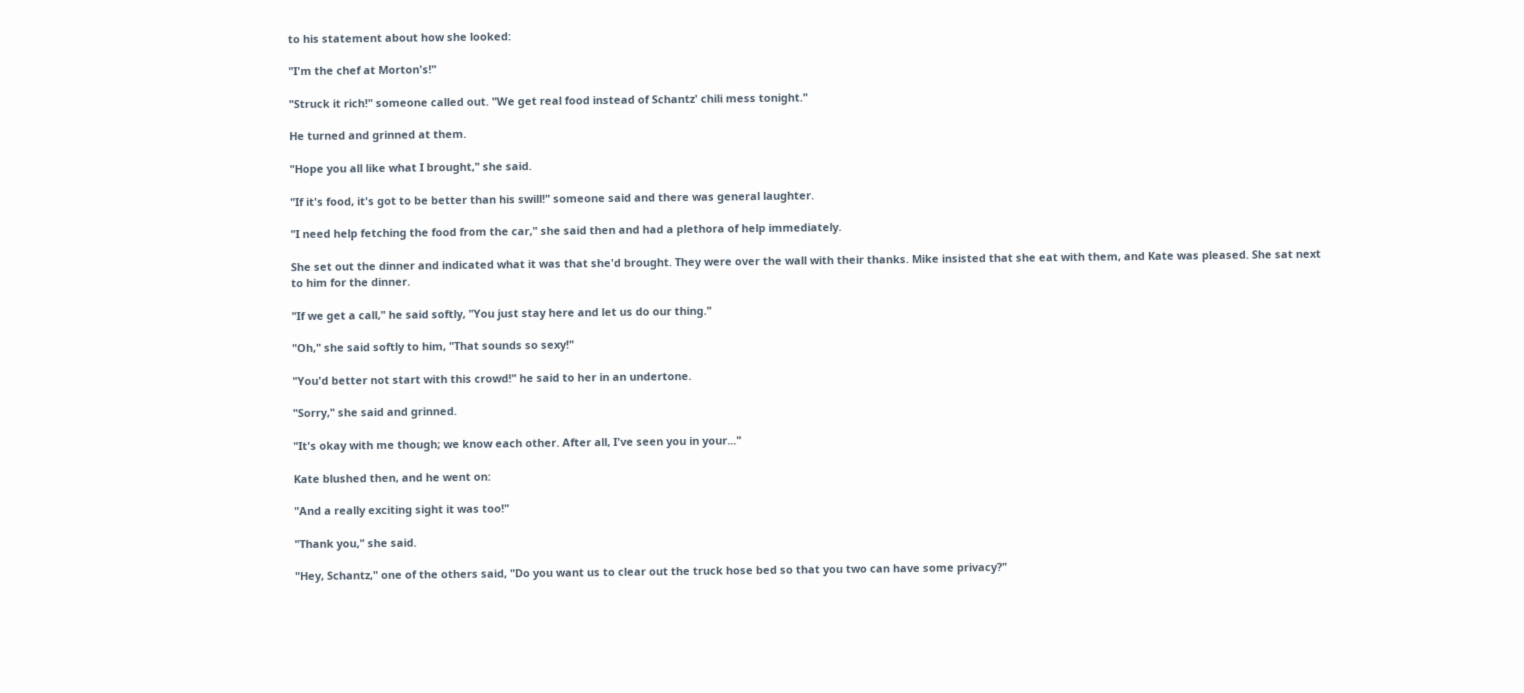to his statement about how she looked:

"I'm the chef at Morton's!"

"Struck it rich!" someone called out. "We get real food instead of Schantz' chili mess tonight."

He turned and grinned at them.

"Hope you all like what I brought," she said.

"If it's food, it's got to be better than his swill!" someone said and there was general laughter.

"I need help fetching the food from the car," she said then and had a plethora of help immediately.

She set out the dinner and indicated what it was that she'd brought. They were over the wall with their thanks. Mike insisted that she eat with them, and Kate was pleased. She sat next to him for the dinner.

"If we get a call," he said softly, "You just stay here and let us do our thing."

"Oh," she said softly to him, "That sounds so sexy!"

"You'd better not start with this crowd!" he said to her in an undertone.

"Sorry," she said and grinned.

"It's okay with me though; we know each other. After all, I've seen you in your..."

Kate blushed then, and he went on:

"And a really exciting sight it was too!"

"Thank you," she said.

"Hey, Schantz," one of the others said, "Do you want us to clear out the truck hose bed so that you two can have some privacy?"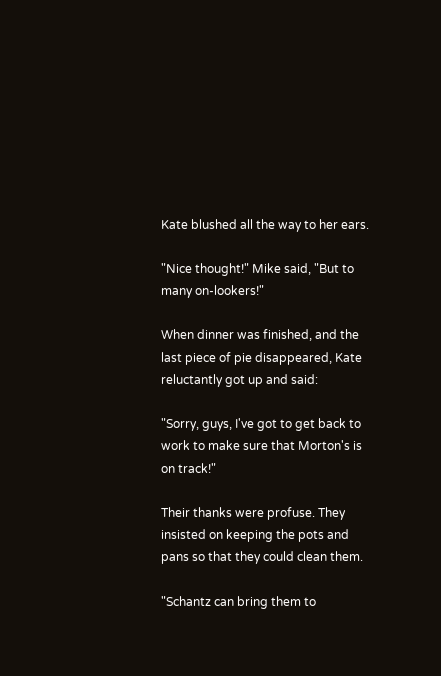Kate blushed all the way to her ears.

"Nice thought!" Mike said, "But to many on-lookers!"

When dinner was finished, and the last piece of pie disappeared, Kate reluctantly got up and said:

"Sorry, guys, I've got to get back to work to make sure that Morton's is on track!"

Their thanks were profuse. They insisted on keeping the pots and pans so that they could clean them.

"Schantz can bring them to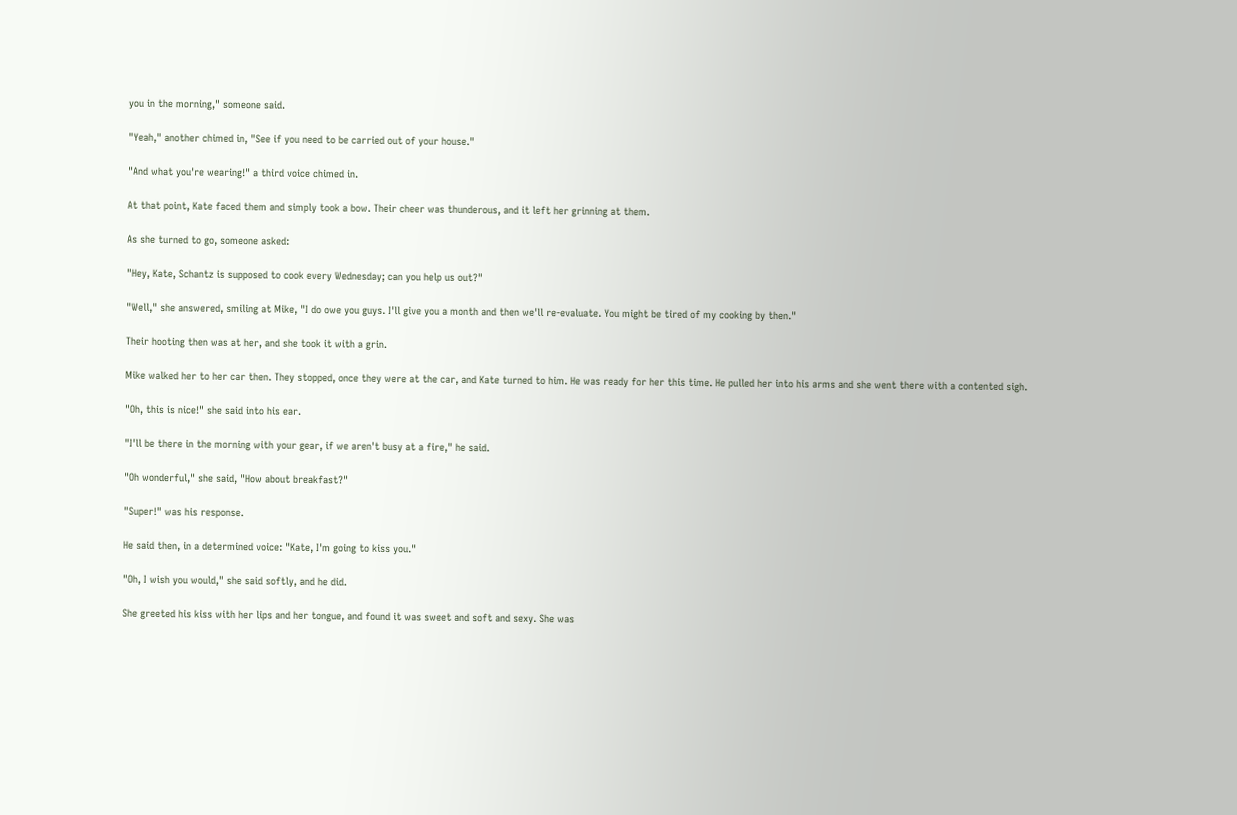you in the morning," someone said.

"Yeah," another chimed in, "See if you need to be carried out of your house."

"And what you're wearing!" a third voice chimed in.

At that point, Kate faced them and simply took a bow. Their cheer was thunderous, and it left her grinning at them.

As she turned to go, someone asked:

"Hey, Kate, Schantz is supposed to cook every Wednesday; can you help us out?"

"Well," she answered, smiling at Mike, "I do owe you guys. I'll give you a month and then we'll re-evaluate. You might be tired of my cooking by then."

Their hooting then was at her, and she took it with a grin.

Mike walked her to her car then. They stopped, once they were at the car, and Kate turned to him. He was ready for her this time. He pulled her into his arms and she went there with a contented sigh.

"Oh, this is nice!" she said into his ear.

"I'll be there in the morning with your gear, if we aren't busy at a fire," he said.

"Oh wonderful," she said, "How about breakfast?"

"Super!" was his response.

He said then, in a determined voice: "Kate, I'm going to kiss you."

"Oh, I wish you would," she said softly, and he did.

She greeted his kiss with her lips and her tongue, and found it was sweet and soft and sexy. She was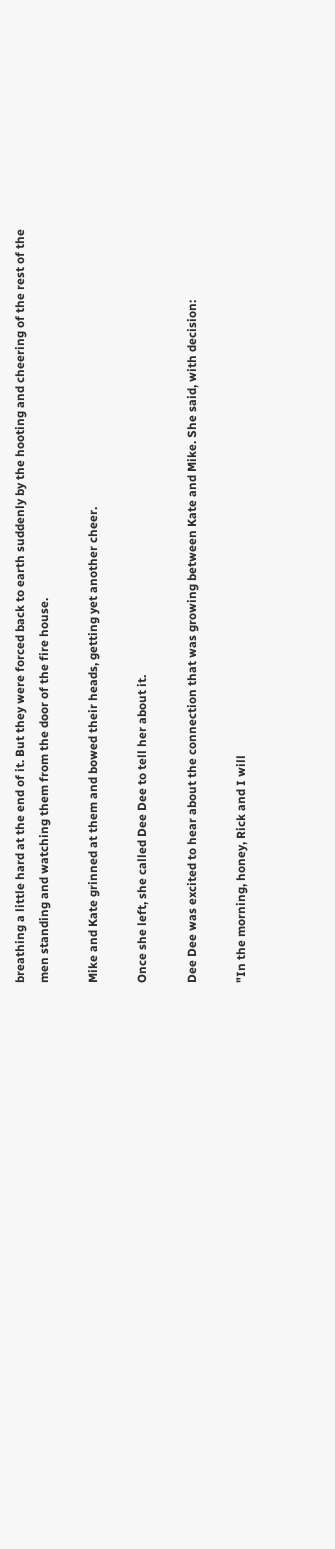breathing a little hard at the end of it. But they were forced back to earth suddenly by the hooting and cheering of the rest of the men standing and watching them from the door of the fire house.

Mike and Kate grinned at them and bowed their heads, getting yet another cheer.

Once she left, she called Dee Dee to tell her about it.

Dee Dee was excited to hear about the connection that was growing between Kate and Mike. She said, with decision:

"In the morning, honey, Rick and I will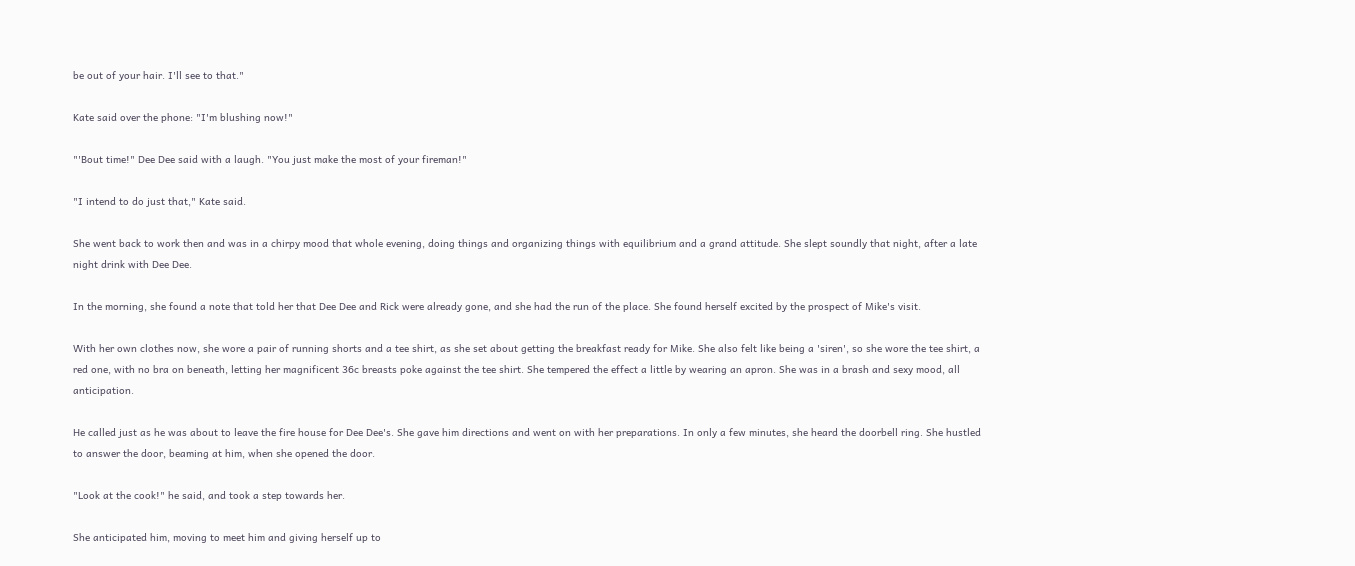be out of your hair. I'll see to that."

Kate said over the phone: "I'm blushing now!"

"'Bout time!" Dee Dee said with a laugh. "You just make the most of your fireman!"

"I intend to do just that," Kate said.

She went back to work then and was in a chirpy mood that whole evening, doing things and organizing things with equilibrium and a grand attitude. She slept soundly that night, after a late night drink with Dee Dee.

In the morning, she found a note that told her that Dee Dee and Rick were already gone, and she had the run of the place. She found herself excited by the prospect of Mike's visit.

With her own clothes now, she wore a pair of running shorts and a tee shirt, as she set about getting the breakfast ready for Mike. She also felt like being a 'siren', so she wore the tee shirt, a red one, with no bra on beneath, letting her magnificent 36c breasts poke against the tee shirt. She tempered the effect a little by wearing an apron. She was in a brash and sexy mood, all anticipation.

He called just as he was about to leave the fire house for Dee Dee's. She gave him directions and went on with her preparations. In only a few minutes, she heard the doorbell ring. She hustled to answer the door, beaming at him, when she opened the door.

"Look at the cook!" he said, and took a step towards her.

She anticipated him, moving to meet him and giving herself up to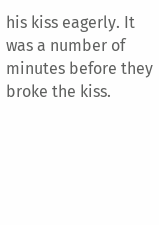his kiss eagerly. It was a number of minutes before they broke the kiss.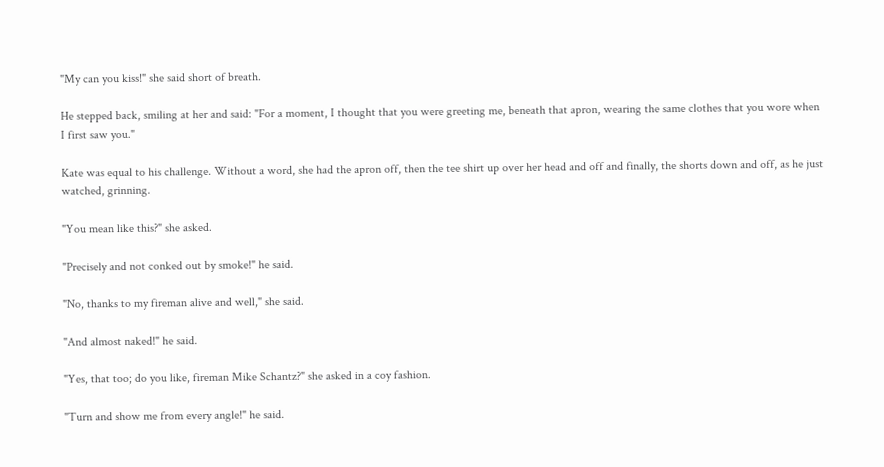"My can you kiss!" she said short of breath.

He stepped back, smiling at her and said: "For a moment, I thought that you were greeting me, beneath that apron, wearing the same clothes that you wore when I first saw you."

Kate was equal to his challenge. Without a word, she had the apron off, then the tee shirt up over her head and off and finally, the shorts down and off, as he just watched, grinning.

"You mean like this?" she asked.

"Precisely and not conked out by smoke!" he said.

"No, thanks to my fireman alive and well," she said.

"And almost naked!" he said.

"Yes, that too; do you like, fireman Mike Schantz?" she asked in a coy fashion.

"Turn and show me from every angle!" he said.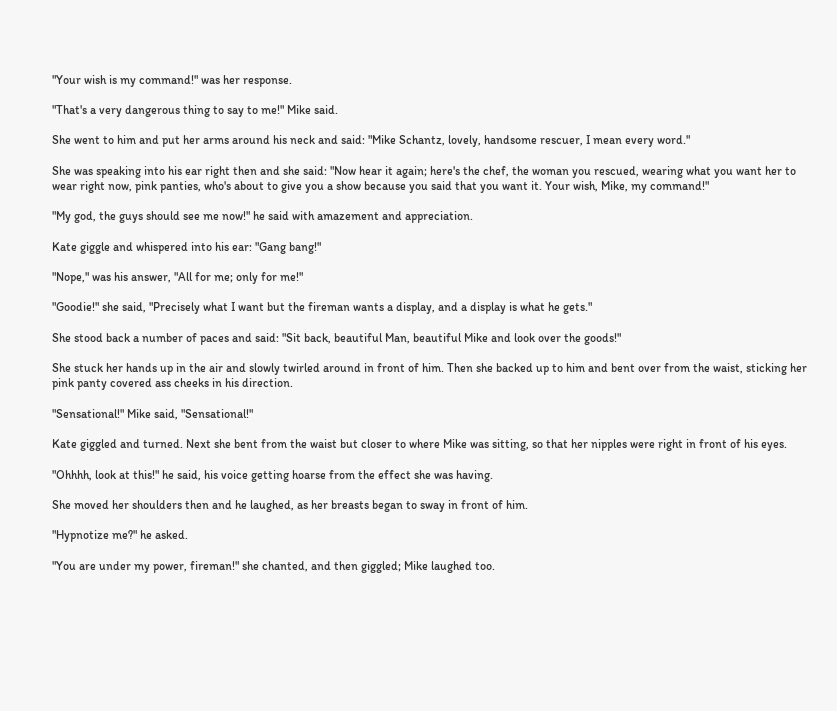"Your wish is my command!" was her response.

"That's a very dangerous thing to say to me!" Mike said.

She went to him and put her arms around his neck and said: "Mike Schantz, lovely, handsome rescuer, I mean every word."

She was speaking into his ear right then and she said: "Now hear it again; here's the chef, the woman you rescued, wearing what you want her to wear right now, pink panties, who's about to give you a show because you said that you want it. Your wish, Mike, my command!"

"My god, the guys should see me now!" he said with amazement and appreciation.

Kate giggle and whispered into his ear: "Gang bang!"

"Nope," was his answer, "All for me; only for me!"

"Goodie!" she said, "Precisely what I want but the fireman wants a display, and a display is what he gets."

She stood back a number of paces and said: "Sit back, beautiful Man, beautiful Mike and look over the goods!"

She stuck her hands up in the air and slowly twirled around in front of him. Then she backed up to him and bent over from the waist, sticking her pink panty covered ass cheeks in his direction.

"Sensational!" Mike said, "Sensational!"

Kate giggled and turned. Next she bent from the waist but closer to where Mike was sitting, so that her nipples were right in front of his eyes.

"Ohhhh, look at this!" he said, his voice getting hoarse from the effect she was having.

She moved her shoulders then and he laughed, as her breasts began to sway in front of him.

"Hypnotize me?" he asked.

"You are under my power, fireman!" she chanted, and then giggled; Mike laughed too.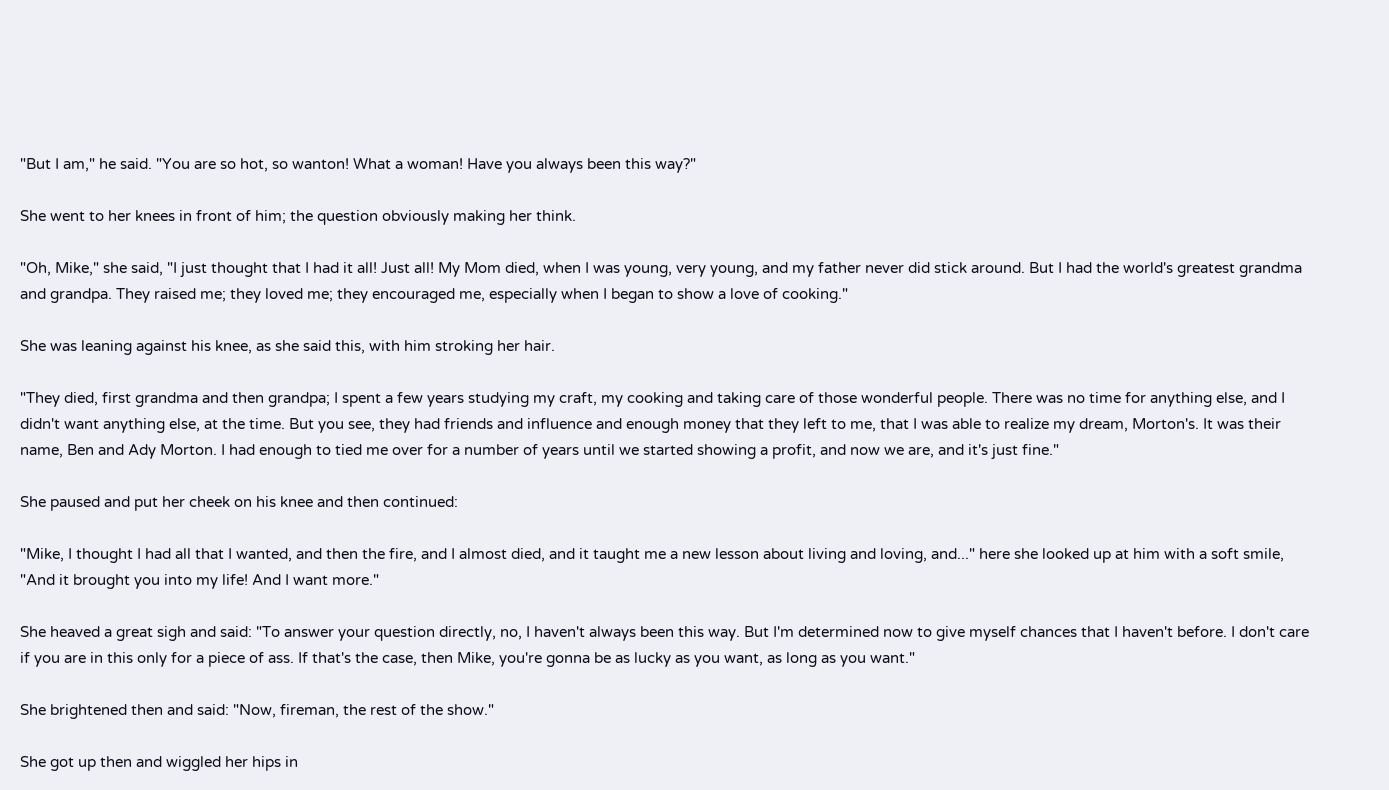"But I am," he said. "You are so hot, so wanton! What a woman! Have you always been this way?"

She went to her knees in front of him; the question obviously making her think.

"Oh, Mike," she said, "I just thought that I had it all! Just all! My Mom died, when I was young, very young, and my father never did stick around. But I had the world's greatest grandma and grandpa. They raised me; they loved me; they encouraged me, especially when I began to show a love of cooking."

She was leaning against his knee, as she said this, with him stroking her hair.

"They died, first grandma and then grandpa; I spent a few years studying my craft, my cooking and taking care of those wonderful people. There was no time for anything else, and I didn't want anything else, at the time. But you see, they had friends and influence and enough money that they left to me, that I was able to realize my dream, Morton's. It was their name, Ben and Ady Morton. I had enough to tied me over for a number of years until we started showing a profit, and now we are, and it's just fine."

She paused and put her cheek on his knee and then continued:

"Mike, I thought I had all that I wanted, and then the fire, and I almost died, and it taught me a new lesson about living and loving, and..." here she looked up at him with a soft smile, "And it brought you into my life! And I want more."

She heaved a great sigh and said: "To answer your question directly, no, I haven't always been this way. But I'm determined now to give myself chances that I haven't before. I don't care if you are in this only for a piece of ass. If that's the case, then Mike, you're gonna be as lucky as you want, as long as you want."

She brightened then and said: "Now, fireman, the rest of the show."

She got up then and wiggled her hips in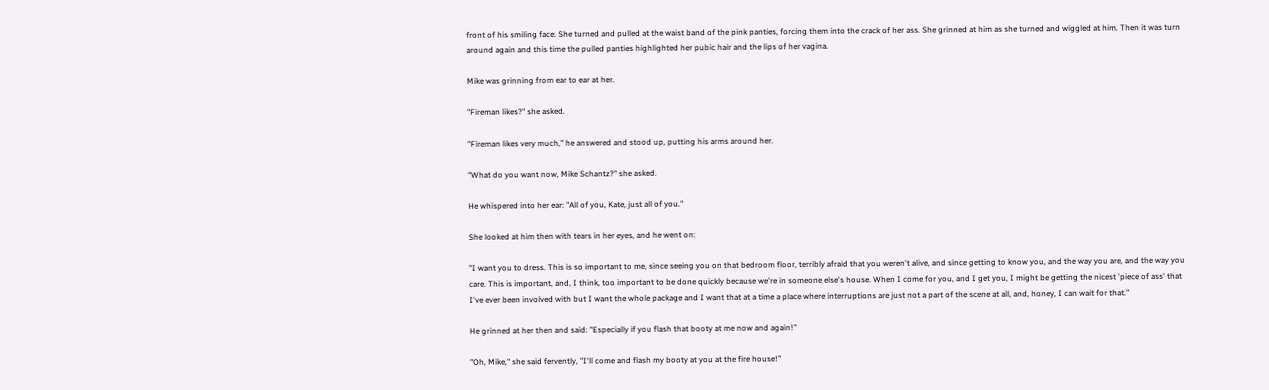front of his smiling face. She turned and pulled at the waist band of the pink panties, forcing them into the crack of her ass. She grinned at him as she turned and wiggled at him. Then it was turn around again and this time the pulled panties highlighted her pubic hair and the lips of her vagina.

Mike was grinning from ear to ear at her.

"Fireman likes?" she asked.

"Fireman likes very much," he answered and stood up, putting his arms around her.

"What do you want now, Mike Schantz?" she asked.

He whispered into her ear: "All of you, Kate, just all of you."

She looked at him then with tears in her eyes, and he went on:

"I want you to dress. This is so important to me, since seeing you on that bedroom floor, terribly afraid that you weren't alive, and since getting to know you, and the way you are, and the way you care. This is important, and, I think, too important to be done quickly because we're in someone else's house. When I come for you, and I get you, I might be getting the nicest 'piece of ass' that I've ever been involved with but I want the whole package and I want that at a time a place where interruptions are just not a part of the scene at all, and, honey, I can wait for that."

He grinned at her then and said: "Especially if you flash that booty at me now and again!"

"Oh, Mike," she said fervently, "I'll come and flash my booty at you at the fire house!"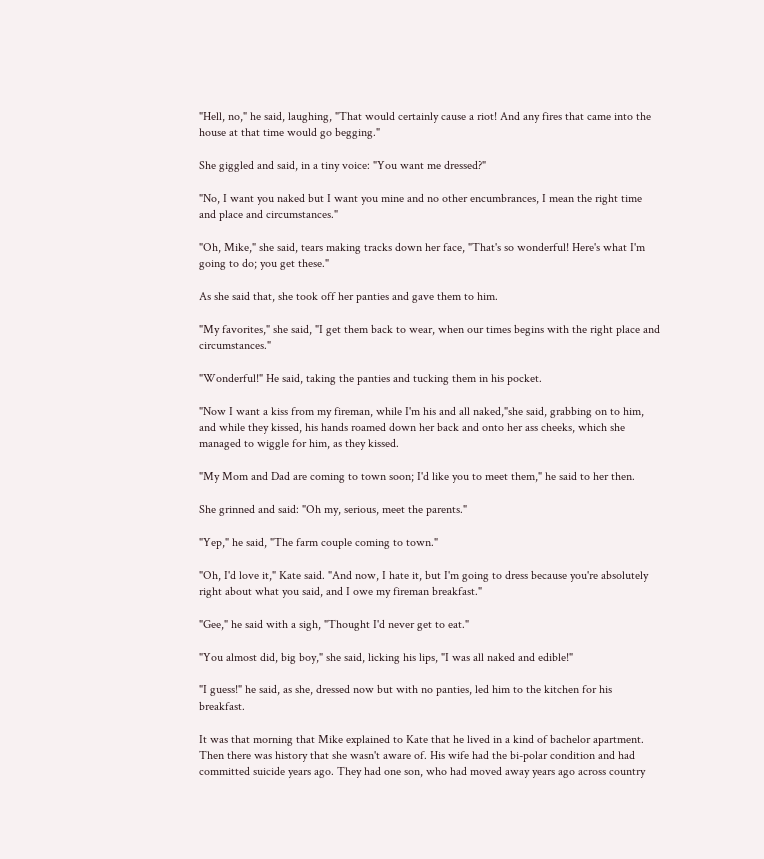"Hell, no," he said, laughing, "That would certainly cause a riot! And any fires that came into the house at that time would go begging."

She giggled and said, in a tiny voice: "You want me dressed?"

"No, I want you naked but I want you mine and no other encumbrances, I mean the right time and place and circumstances."

"Oh, Mike," she said, tears making tracks down her face, "That's so wonderful! Here's what I'm going to do; you get these."

As she said that, she took off her panties and gave them to him.

"My favorites," she said, "I get them back to wear, when our times begins with the right place and circumstances."

"Wonderful!" He said, taking the panties and tucking them in his pocket.

"Now I want a kiss from my fireman, while I'm his and all naked,"she said, grabbing on to him, and while they kissed, his hands roamed down her back and onto her ass cheeks, which she managed to wiggle for him, as they kissed.

"My Mom and Dad are coming to town soon; I'd like you to meet them," he said to her then.

She grinned and said: "Oh my, serious, meet the parents."

"Yep," he said, "The farm couple coming to town."

"Oh, I'd love it," Kate said. "And now, I hate it, but I'm going to dress because you're absolutely right about what you said, and I owe my fireman breakfast."

"Gee," he said with a sigh, "Thought I'd never get to eat."

"You almost did, big boy," she said, licking his lips, "I was all naked and edible!"

"I guess!" he said, as she, dressed now but with no panties, led him to the kitchen for his breakfast.

It was that morning that Mike explained to Kate that he lived in a kind of bachelor apartment. Then there was history that she wasn't aware of. His wife had the bi-polar condition and had committed suicide years ago. They had one son, who had moved away years ago across country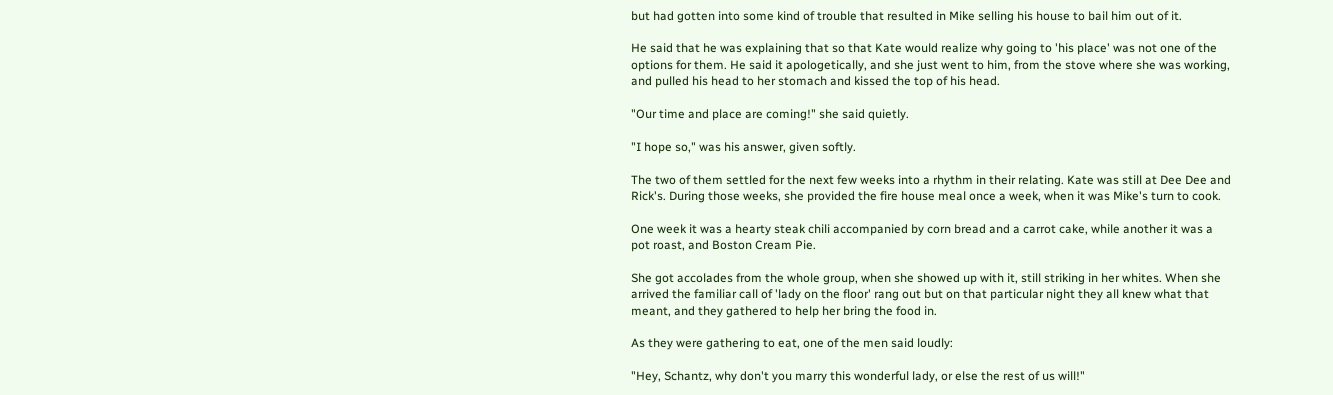but had gotten into some kind of trouble that resulted in Mike selling his house to bail him out of it.

He said that he was explaining that so that Kate would realize why going to 'his place' was not one of the options for them. He said it apologetically, and she just went to him, from the stove where she was working, and pulled his head to her stomach and kissed the top of his head.

"Our time and place are coming!" she said quietly.

"I hope so," was his answer, given softly.

The two of them settled for the next few weeks into a rhythm in their relating. Kate was still at Dee Dee and Rick's. During those weeks, she provided the fire house meal once a week, when it was Mike's turn to cook.

One week it was a hearty steak chili accompanied by corn bread and a carrot cake, while another it was a pot roast, and Boston Cream Pie.

She got accolades from the whole group, when she showed up with it, still striking in her whites. When she arrived the familiar call of 'lady on the floor' rang out but on that particular night they all knew what that meant, and they gathered to help her bring the food in.

As they were gathering to eat, one of the men said loudly:

"Hey, Schantz, why don't you marry this wonderful lady, or else the rest of us will!"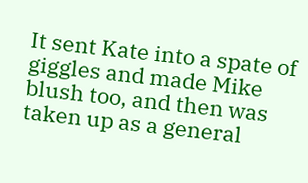It sent Kate into a spate of giggles and made Mike blush too, and then was taken up as a general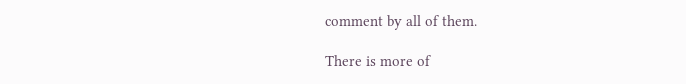comment by all of them.

There is more of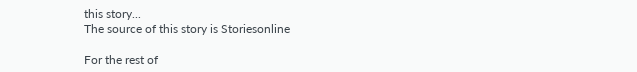this story...
The source of this story is Storiesonline

For the rest of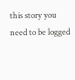this story you need to be logged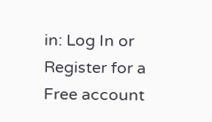in: Log In or Register for a Free account